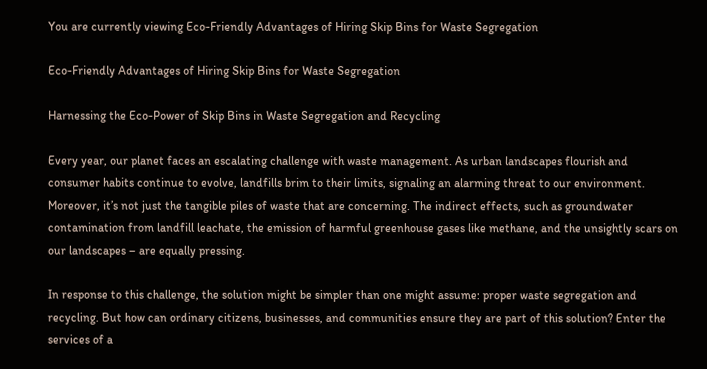You are currently viewing Eco-Friendly Advantages of Hiring Skip Bins for Waste Segregation

Eco-Friendly Advantages of Hiring Skip Bins for Waste Segregation

Harnessing the Eco-Power of Skip Bins in Waste Segregation and Recycling

Every year, our planet faces an escalating challenge with waste management. As urban landscapes flourish and consumer habits continue to evolve, landfills brim to their limits, signaling an alarming threat to our environment. Moreover, it’s not just the tangible piles of waste that are concerning. The indirect effects, such as groundwater contamination from landfill leachate, the emission of harmful greenhouse gases like methane, and the unsightly scars on our landscapes – are equally pressing.

In response to this challenge, the solution might be simpler than one might assume: proper waste segregation and recycling. But how can ordinary citizens, businesses, and communities ensure they are part of this solution? Enter the services of a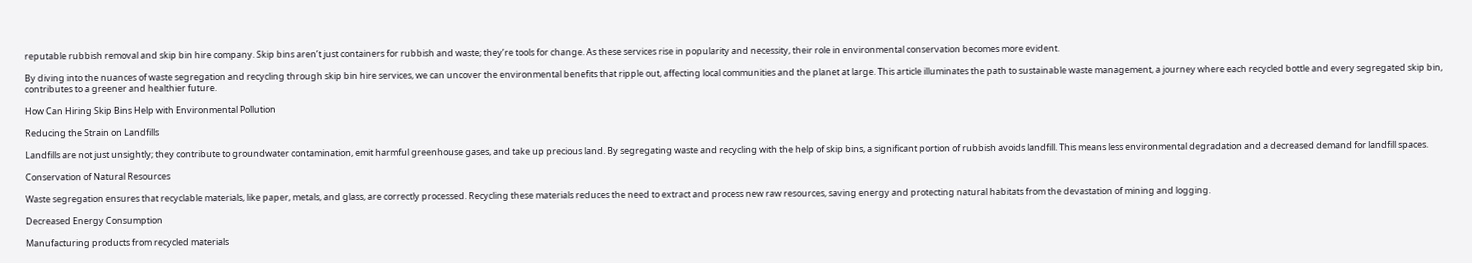reputable rubbish removal and skip bin hire company. Skip bins aren’t just containers for rubbish and waste; they’re tools for change. As these services rise in popularity and necessity, their role in environmental conservation becomes more evident.

By diving into the nuances of waste segregation and recycling through skip bin hire services, we can uncover the environmental benefits that ripple out, affecting local communities and the planet at large. This article illuminates the path to sustainable waste management, a journey where each recycled bottle and every segregated skip bin, contributes to a greener and healthier future.

How Can Hiring Skip Bins Help with Environmental Pollution

Reducing the Strain on Landfills

Landfills are not just unsightly; they contribute to groundwater contamination, emit harmful greenhouse gases, and take up precious land. By segregating waste and recycling with the help of skip bins, a significant portion of rubbish avoids landfill. This means less environmental degradation and a decreased demand for landfill spaces.

Conservation of Natural Resources

Waste segregation ensures that recyclable materials, like paper, metals, and glass, are correctly processed. Recycling these materials reduces the need to extract and process new raw resources, saving energy and protecting natural habitats from the devastation of mining and logging.

Decreased Energy Consumption

Manufacturing products from recycled materials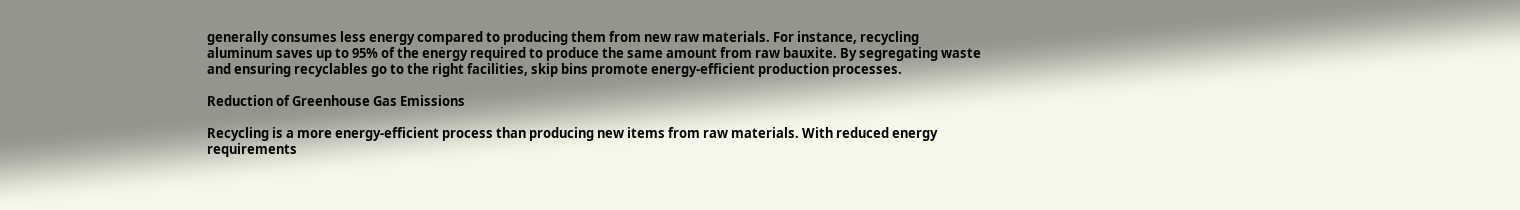generally consumes less energy compared to producing them from new raw materials. For instance, recycling aluminum saves up to 95% of the energy required to produce the same amount from raw bauxite. By segregating waste and ensuring recyclables go to the right facilities, skip bins promote energy-efficient production processes.

Reduction of Greenhouse Gas Emissions

Recycling is a more energy-efficient process than producing new items from raw materials. With reduced energy requirements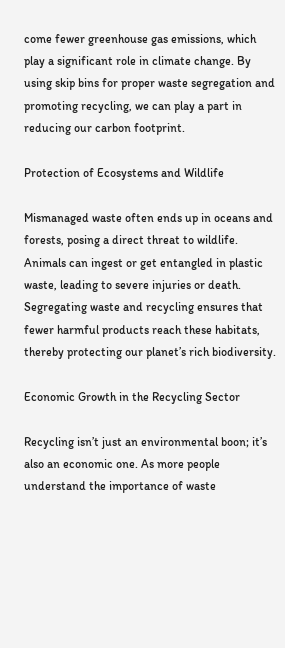come fewer greenhouse gas emissions, which play a significant role in climate change. By using skip bins for proper waste segregation and promoting recycling, we can play a part in reducing our carbon footprint.

Protection of Ecosystems and Wildlife

Mismanaged waste often ends up in oceans and forests, posing a direct threat to wildlife. Animals can ingest or get entangled in plastic waste, leading to severe injuries or death. Segregating waste and recycling ensures that fewer harmful products reach these habitats, thereby protecting our planet’s rich biodiversity.

Economic Growth in the Recycling Sector

Recycling isn’t just an environmental boon; it’s also an economic one. As more people understand the importance of waste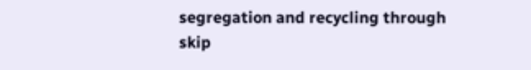segregation and recycling through skip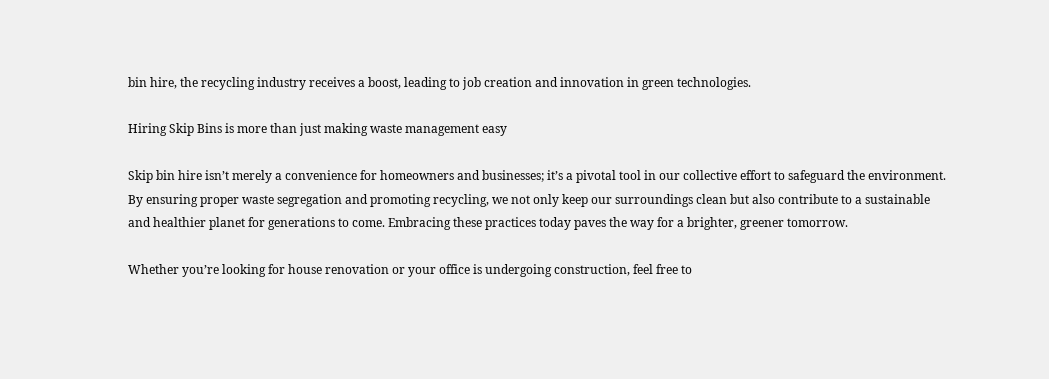bin hire, the recycling industry receives a boost, leading to job creation and innovation in green technologies.

Hiring Skip Bins is more than just making waste management easy

Skip bin hire isn’t merely a convenience for homeowners and businesses; it’s a pivotal tool in our collective effort to safeguard the environment. By ensuring proper waste segregation and promoting recycling, we not only keep our surroundings clean but also contribute to a sustainable and healthier planet for generations to come. Embracing these practices today paves the way for a brighter, greener tomorrow.

Whether you’re looking for house renovation or your office is undergoing construction, feel free to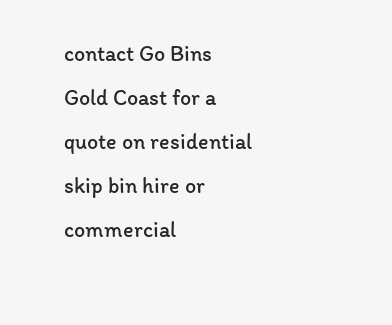contact Go Bins Gold Coast for a quote on residential skip bin hire or commercial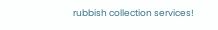rubbish collection services!